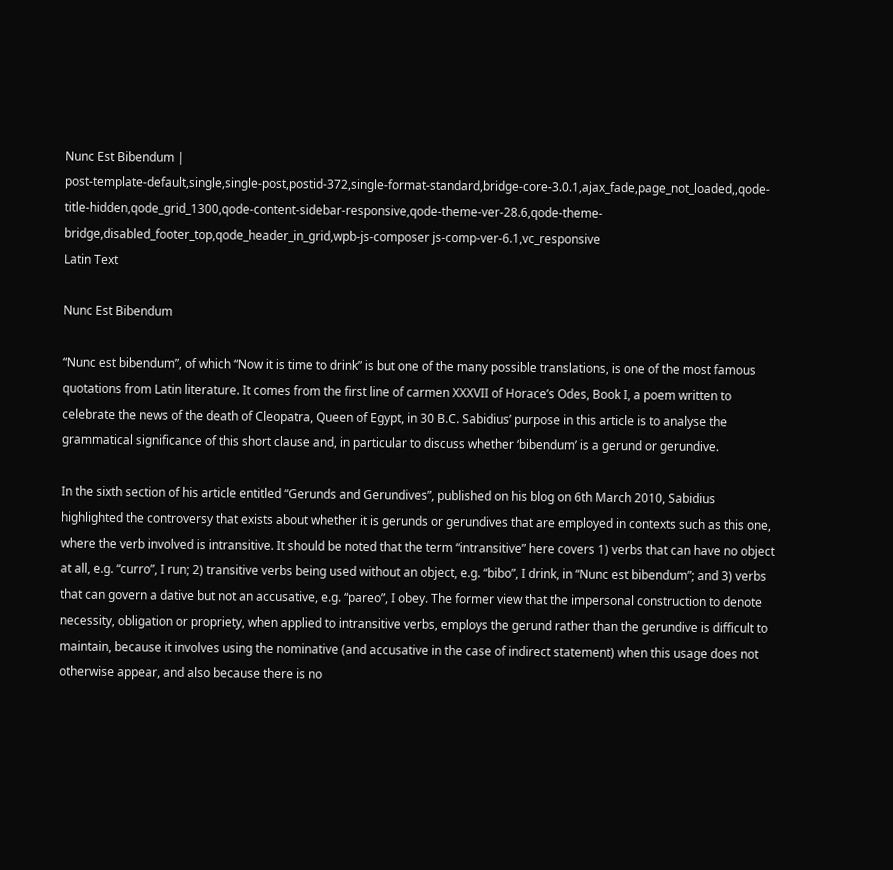Nunc Est Bibendum |
post-template-default,single,single-post,postid-372,single-format-standard,bridge-core-3.0.1,ajax_fade,page_not_loaded,,qode-title-hidden,qode_grid_1300,qode-content-sidebar-responsive,qode-theme-ver-28.6,qode-theme-bridge,disabled_footer_top,qode_header_in_grid,wpb-js-composer js-comp-ver-6.1,vc_responsive
Latin Text

Nunc Est Bibendum

“Nunc est bibendum”, of which “Now it is time to drink” is but one of the many possible translations, is one of the most famous quotations from Latin literature. It comes from the first line of carmen XXXVII of Horace’s Odes, Book I, a poem written to celebrate the news of the death of Cleopatra, Queen of Egypt, in 30 B.C. Sabidius’ purpose in this article is to analyse the grammatical significance of this short clause and, in particular to discuss whether ‘bibendum’ is a gerund or gerundive.

In the sixth section of his article entitled “Gerunds and Gerundives”, published on his blog on 6th March 2010, Sabidius highlighted the controversy that exists about whether it is gerunds or gerundives that are employed in contexts such as this one, where the verb involved is intransitive. It should be noted that the term “intransitive” here covers 1) verbs that can have no object at all, e.g. “curro”, I run; 2) transitive verbs being used without an object, e.g. “bibo”, I drink, in “Nunc est bibendum”; and 3) verbs that can govern a dative but not an accusative, e.g. “pareo”, I obey. The former view that the impersonal construction to denote necessity, obligation or propriety, when applied to intransitive verbs, employs the gerund rather than the gerundive is difficult to maintain, because it involves using the nominative (and accusative in the case of indirect statement) when this usage does not otherwise appear, and also because there is no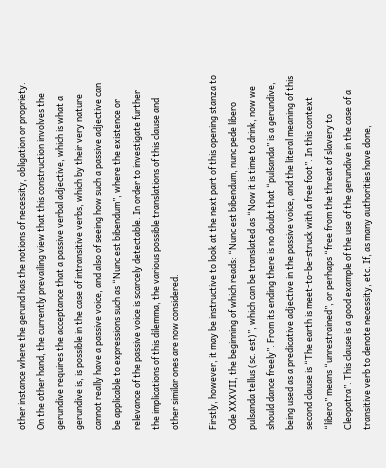other instance where the gerund has the notions of necessity, obligation or propriety. On the other hand, the currently prevailing view that this construction involves the gerundive requires the acceptance that a passive verbal adjective, which is what a gerundive is, is possible in the case of intransitive verbs, which by their very nature cannot really have a passive voice, and also of seeing how such a passive adjective can be applicable to expressions such as “Nunc est bibendum”, where the existence or relevance of the passive voice is scarcely detectable. In order to investigate further the implications of this dilemma, the various possible translations of this clause and other similar ones are now considered.

Firstly, however, it may be instructive to look at the next part of this opening stanza to Ode XXXVII, the beginning of which reads: “Nunc est bibendum, nunc pede libero pulsanda tellus (sc. est)”, which can be translated as “Now it is time to drink, now we should dance freely”. From its ending there is no doubt that “pulsanda” is a gerundive, being used as a predicative adjective in the passive voice, and the literal meaning of this second clause is “The earth is meet-to-be-struck with a free foot”. In this context “libero” means “unrestrained”, or perhaps “free from the threat of slavery to Cleopatra”. This clause is a good example of the use of the gerundive in the case of a transitive verb to denote necessity, etc. If, as many authorities have done,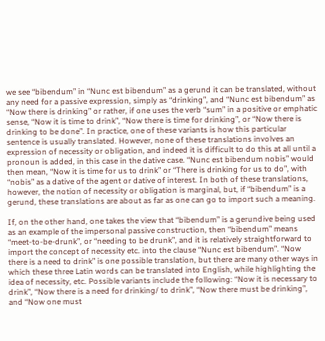we see “bibendum” in “Nunc est bibendum” as a gerund it can be translated, without any need for a passive expression, simply as “drinking”, and “Nunc est bibendum” as “Now there is drinking” or rather, if one uses the verb “sum” in a positive or emphatic sense, “Now it is time to drink”, “Now there is time for drinking”, or “Now there is drinking to be done”. In practice, one of these variants is how this particular sentence is usually translated. However, none of these translations involves an expression of necessity or obligation, and indeed it is difficult to do this at all until a pronoun is added, in this case in the dative case. “Nunc est bibendum nobis” would then mean, “Now it is time for us to drink” or “There is drinking for us to do”, with “nobis” as a dative of the agent or dative of interest. In both of these translations, however, the notion of necessity or obligation is marginal, but, if “bibendum” is a gerund, these translations are about as far as one can go to import such a meaning.

If, on the other hand, one takes the view that “bibendum” is a gerundive being used as an example of the impersonal passive construction, then “bibendum” means “meet-to-be-drunk”, or “needing to be drunk”, and it is relatively straightforward to import the concept of necessity etc. into the clause “Nunc est bibendum”. “Now there is a need to drink” is one possible translation, but there are many other ways in which these three Latin words can be translated into English, while highlighting the idea of necessity, etc. Possible variants include the following: “Now it is necessary to drink”, “Now there is a need for drinking/ to drink”, “Now there must be drinking”, and “Now one must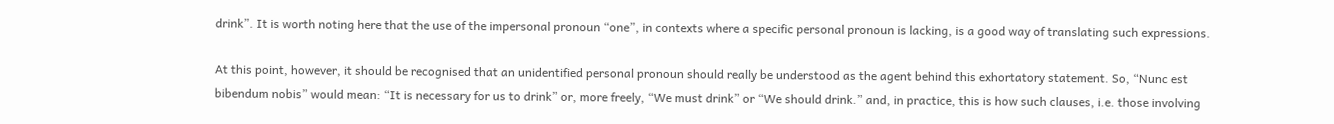drink”. It is worth noting here that the use of the impersonal pronoun “one”, in contexts where a specific personal pronoun is lacking, is a good way of translating such expressions.

At this point, however, it should be recognised that an unidentified personal pronoun should really be understood as the agent behind this exhortatory statement. So, “Nunc est bibendum nobis” would mean: “It is necessary for us to drink” or, more freely, “We must drink” or “We should drink.” and, in practice, this is how such clauses, i.e. those involving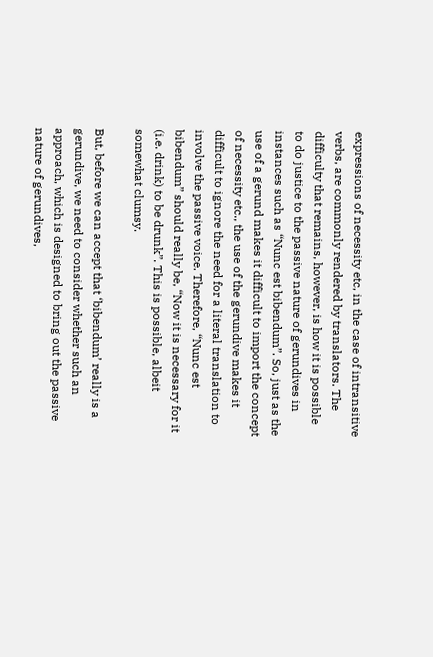expressions of necessity etc, in the case of intransitive verbs, are commonly rendered by translators. The difficulty that remains, however, is how it is possible to do justice to the passive nature of gerundives in instances such as “Nunc est bibendum”. So, just as the use of a gerund makes it difficult to import the concept of necessity etc., the use of the gerundive makes it difficult to ignore the need for a literal translation to involve the passive voice. Therefore, “Nunc est bibendum” should really be, “Now it is necessary for it (i.e. drink) to be drunk”. This is possible, albeit somewhat clumsy.

But, before we can accept that ‘bibendum’ really is a gerundive, we need to consider whether such an approach, which is designed to bring out the passive nature of gerundives,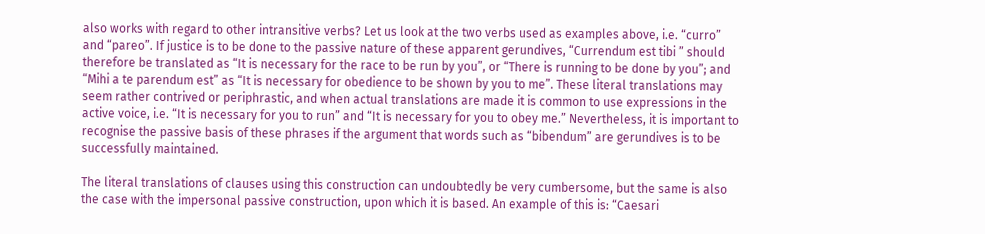also works with regard to other intransitive verbs? Let us look at the two verbs used as examples above, i.e. “curro” and “pareo”. If justice is to be done to the passive nature of these apparent gerundives, “Currendum est tibi ” should therefore be translated as “It is necessary for the race to be run by you”, or “There is running to be done by you”; and “Mihi a te parendum est” as “It is necessary for obedience to be shown by you to me”. These literal translations may seem rather contrived or periphrastic, and when actual translations are made it is common to use expressions in the active voice, i.e. “It is necessary for you to run” and “It is necessary for you to obey me.” Nevertheless, it is important to recognise the passive basis of these phrases if the argument that words such as “bibendum” are gerundives is to be successfully maintained.

The literal translations of clauses using this construction can undoubtedly be very cumbersome, but the same is also the case with the impersonal passive construction, upon which it is based. An example of this is: “Caesari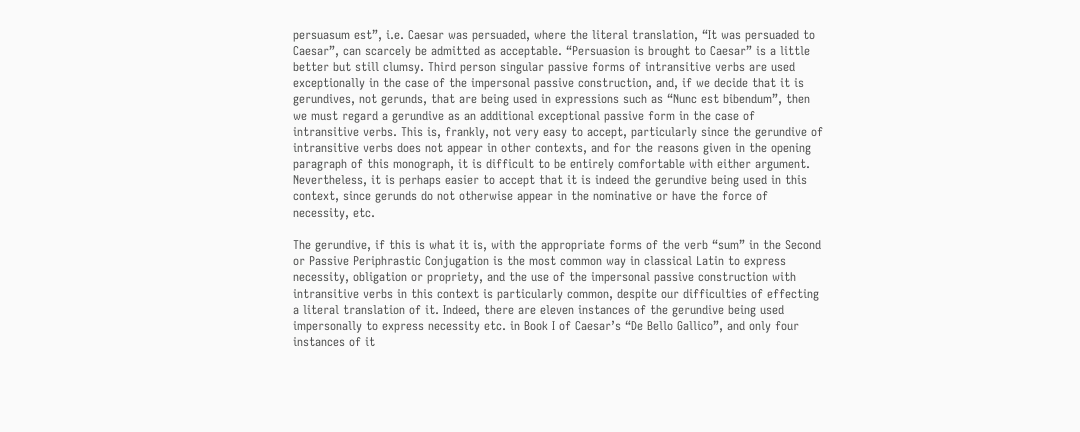persuasum est”, i.e. Caesar was persuaded, where the literal translation, “It was persuaded to Caesar”, can scarcely be admitted as acceptable. “Persuasion is brought to Caesar” is a little better but still clumsy. Third person singular passive forms of intransitive verbs are used exceptionally in the case of the impersonal passive construction, and, if we decide that it is gerundives, not gerunds, that are being used in expressions such as “Nunc est bibendum”, then we must regard a gerundive as an additional exceptional passive form in the case of intransitive verbs. This is, frankly, not very easy to accept, particularly since the gerundive of intransitive verbs does not appear in other contexts, and for the reasons given in the opening paragraph of this monograph, it is difficult to be entirely comfortable with either argument. Nevertheless, it is perhaps easier to accept that it is indeed the gerundive being used in this context, since gerunds do not otherwise appear in the nominative or have the force of necessity, etc.

The gerundive, if this is what it is, with the appropriate forms of the verb “sum” in the Second or Passive Periphrastic Conjugation is the most common way in classical Latin to express necessity, obligation or propriety, and the use of the impersonal passive construction with intransitive verbs in this context is particularly common, despite our difficulties of effecting a literal translation of it. Indeed, there are eleven instances of the gerundive being used impersonally to express necessity etc. in Book I of Caesar’s “De Bello Gallico”, and only four instances of it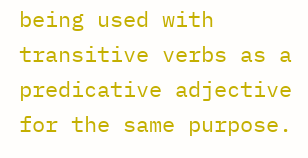being used with transitive verbs as a predicative adjective for the same purpose.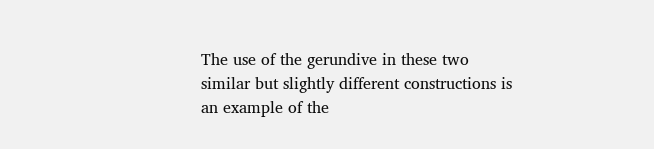The use of the gerundive in these two similar but slightly different constructions is an example of the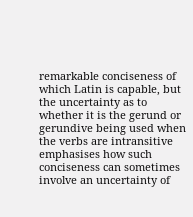remarkable conciseness of which Latin is capable, but the uncertainty as to whether it is the gerund or gerundive being used when the verbs are intransitive emphasises how such conciseness can sometimes involve an uncertainty of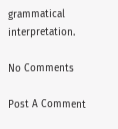grammatical interpretation.

No Comments

Post A Comment